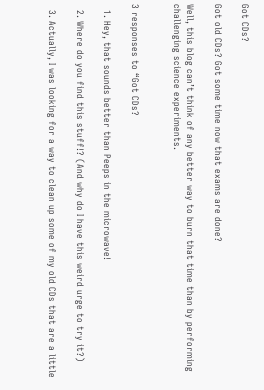Got CDs?

Got old CDs? Got some time now that exams are done?

Well, this blog can’t think of any better way to burn that time than by performing challenging science experiments.


3 responses to “Got CDs?

  1. Hey, that sounds better than Peeps in the microwave!

  2. Where do you find this stuff!? (And why do I have this weird urge to try it?)

  3. Actually, I was looking for a way to clean up some of my old CDs that are a little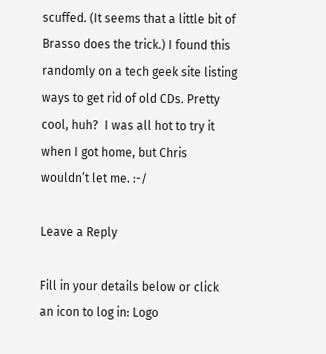scuffed. (It seems that a little bit of Brasso does the trick.) I found this randomly on a tech geek site listing ways to get rid of old CDs. Pretty cool, huh?  I was all hot to try it when I got home, but Chris wouldn’t let me. :-/

Leave a Reply

Fill in your details below or click an icon to log in: Logo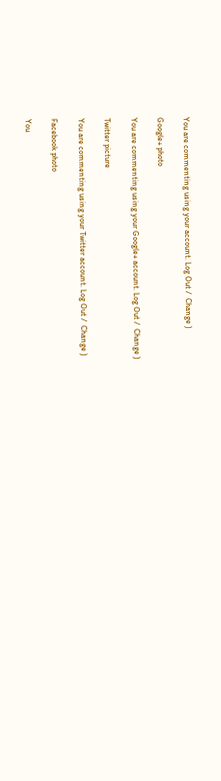You are commenting using your account. Log Out /  Change )

Google+ photo

You are commenting using your Google+ account. Log Out /  Change )

Twitter picture

You are commenting using your Twitter account. Log Out /  Change )

Facebook photo

You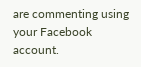are commenting using your Facebook account.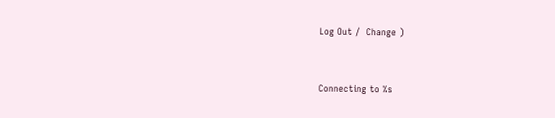Log Out /  Change )


Connecting to %s